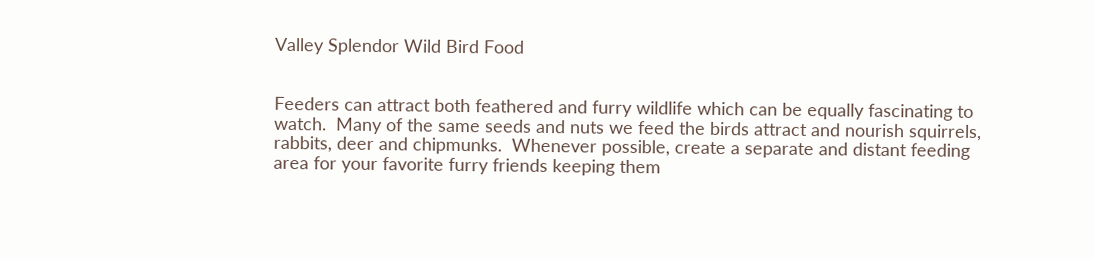Valley Splendor Wild Bird Food


Feeders can attract both feathered and furry wildlife which can be equally fascinating to watch.  Many of the same seeds and nuts we feed the birds attract and nourish squirrels, rabbits, deer and chipmunks.  Whenever possible, create a separate and distant feeding area for your favorite furry friends keeping them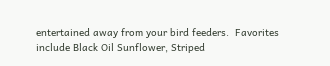entertained away from your bird feeders.  Favorites include Black Oil Sunflower, Striped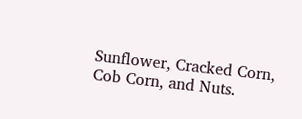Sunflower, Cracked Corn, Cob Corn, and Nuts.